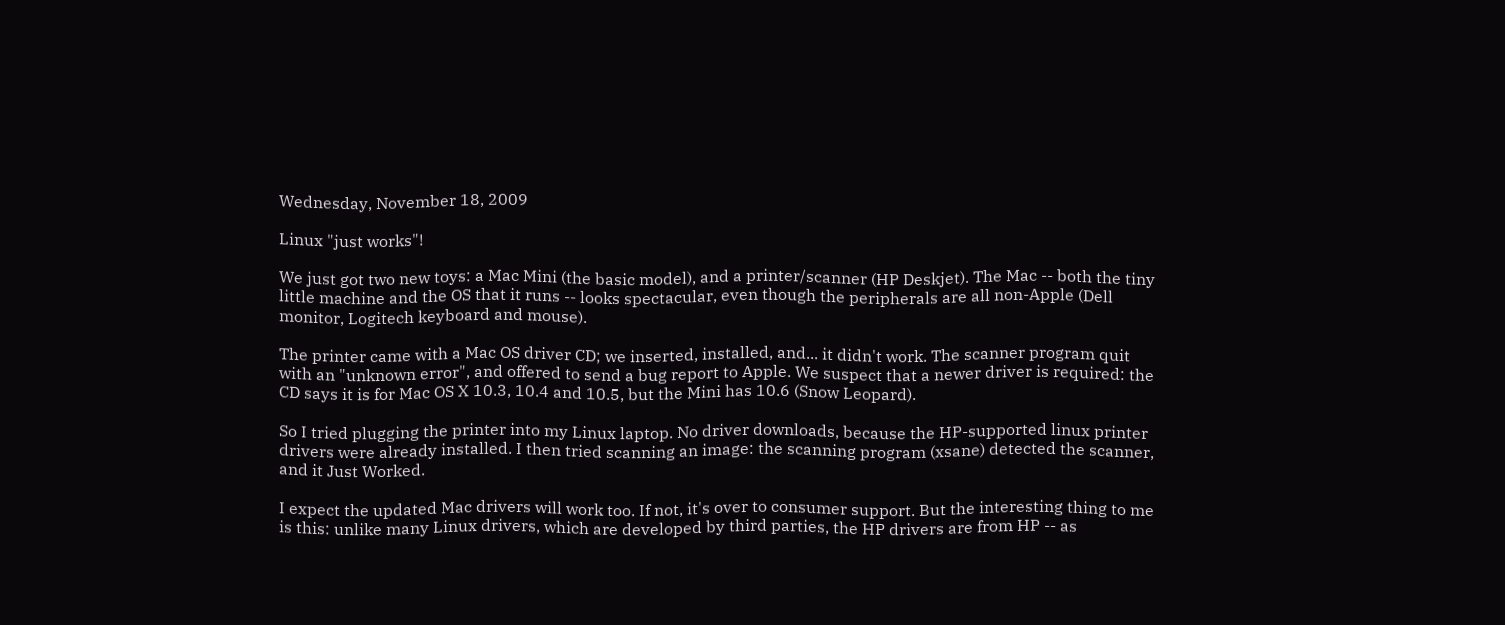Wednesday, November 18, 2009

Linux "just works"!

We just got two new toys: a Mac Mini (the basic model), and a printer/scanner (HP Deskjet). The Mac -- both the tiny little machine and the OS that it runs -- looks spectacular, even though the peripherals are all non-Apple (Dell monitor, Logitech keyboard and mouse).

The printer came with a Mac OS driver CD; we inserted, installed, and... it didn't work. The scanner program quit with an "unknown error", and offered to send a bug report to Apple. We suspect that a newer driver is required: the CD says it is for Mac OS X 10.3, 10.4 and 10.5, but the Mini has 10.6 (Snow Leopard).

So I tried plugging the printer into my Linux laptop. No driver downloads, because the HP-supported linux printer drivers were already installed. I then tried scanning an image: the scanning program (xsane) detected the scanner, and it Just Worked.

I expect the updated Mac drivers will work too. If not, it's over to consumer support. But the interesting thing to me is this: unlike many Linux drivers, which are developed by third parties, the HP drivers are from HP -- as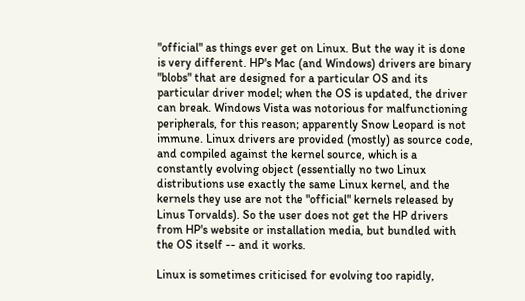"official" as things ever get on Linux. But the way it is done is very different. HP's Mac (and Windows) drivers are binary "blobs" that are designed for a particular OS and its particular driver model; when the OS is updated, the driver can break. Windows Vista was notorious for malfunctioning peripherals, for this reason; apparently Snow Leopard is not immune. Linux drivers are provided (mostly) as source code, and compiled against the kernel source, which is a constantly evolving object (essentially no two Linux distributions use exactly the same Linux kernel, and the kernels they use are not the "official" kernels released by Linus Torvalds). So the user does not get the HP drivers from HP's website or installation media, but bundled with the OS itself -- and it works.

Linux is sometimes criticised for evolving too rapidly,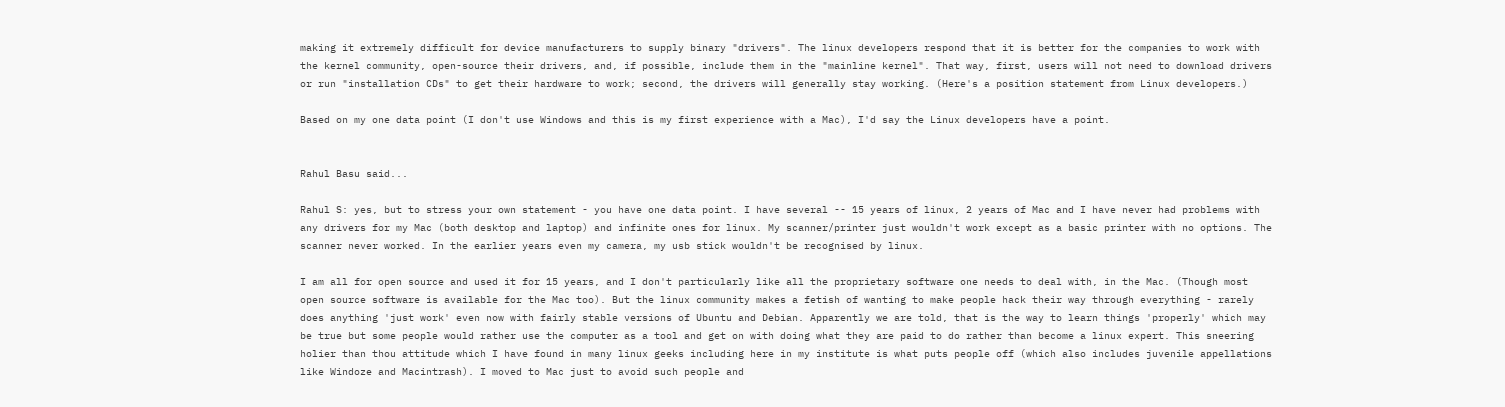making it extremely difficult for device manufacturers to supply binary "drivers". The linux developers respond that it is better for the companies to work with the kernel community, open-source their drivers, and, if possible, include them in the "mainline kernel". That way, first, users will not need to download drivers or run "installation CDs" to get their hardware to work; second, the drivers will generally stay working. (Here's a position statement from Linux developers.)

Based on my one data point (I don't use Windows and this is my first experience with a Mac), I'd say the Linux developers have a point.


Rahul Basu said...

Rahul S: yes, but to stress your own statement - you have one data point. I have several -- 15 years of linux, 2 years of Mac and I have never had problems with any drivers for my Mac (both desktop and laptop) and infinite ones for linux. My scanner/printer just wouldn't work except as a basic printer with no options. The scanner never worked. In the earlier years even my camera, my usb stick wouldn't be recognised by linux.

I am all for open source and used it for 15 years, and I don't particularly like all the proprietary software one needs to deal with, in the Mac. (Though most open source software is available for the Mac too). But the linux community makes a fetish of wanting to make people hack their way through everything - rarely does anything 'just work' even now with fairly stable versions of Ubuntu and Debian. Apparently we are told, that is the way to learn things 'properly' which may be true but some people would rather use the computer as a tool and get on with doing what they are paid to do rather than become a linux expert. This sneering holier than thou attitude which I have found in many linux geeks including here in my institute is what puts people off (which also includes juvenile appellations like Windoze and Macintrash). I moved to Mac just to avoid such people and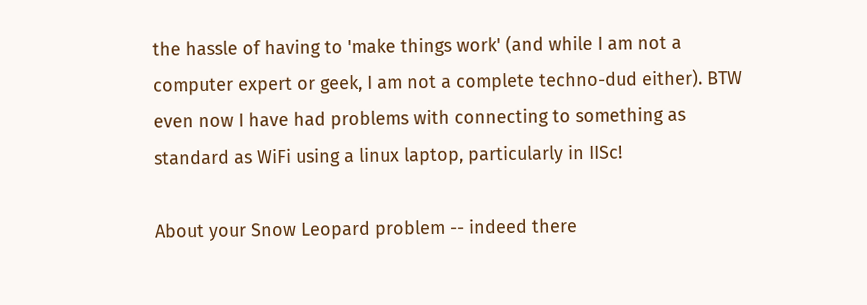the hassle of having to 'make things work' (and while I am not a computer expert or geek, I am not a complete techno-dud either). BTW even now I have had problems with connecting to something as standard as WiFi using a linux laptop, particularly in IISc!

About your Snow Leopard problem -- indeed there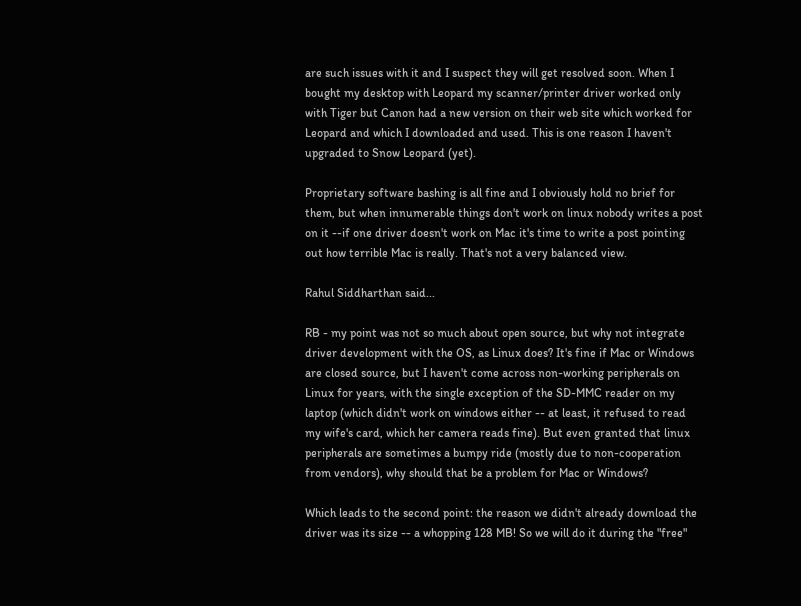are such issues with it and I suspect they will get resolved soon. When I bought my desktop with Leopard my scanner/printer driver worked only with Tiger but Canon had a new version on their web site which worked for Leopard and which I downloaded and used. This is one reason I haven't upgraded to Snow Leopard (yet).

Proprietary software bashing is all fine and I obviously hold no brief for them, but when innumerable things don't work on linux nobody writes a post on it --if one driver doesn't work on Mac it's time to write a post pointing out how terrible Mac is really. That's not a very balanced view.

Rahul Siddharthan said...

RB - my point was not so much about open source, but why not integrate driver development with the OS, as Linux does? It's fine if Mac or Windows are closed source, but I haven't come across non-working peripherals on Linux for years, with the single exception of the SD-MMC reader on my laptop (which didn't work on windows either -- at least, it refused to read my wife's card, which her camera reads fine). But even granted that linux peripherals are sometimes a bumpy ride (mostly due to non-cooperation from vendors), why should that be a problem for Mac or Windows?

Which leads to the second point: the reason we didn't already download the driver was its size -- a whopping 128 MB! So we will do it during the "free"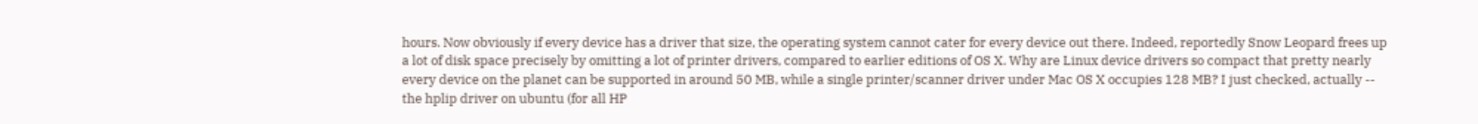hours. Now obviously if every device has a driver that size, the operating system cannot cater for every device out there. Indeed, reportedly Snow Leopard frees up a lot of disk space precisely by omitting a lot of printer drivers, compared to earlier editions of OS X. Why are Linux device drivers so compact that pretty nearly every device on the planet can be supported in around 50 MB, while a single printer/scanner driver under Mac OS X occupies 128 MB? I just checked, actually -- the hplip driver on ubuntu (for all HP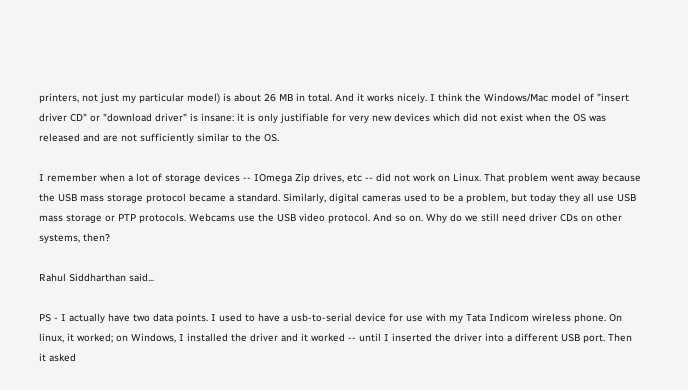printers, not just my particular model) is about 26 MB in total. And it works nicely. I think the Windows/Mac model of "insert driver CD" or "download driver" is insane: it is only justifiable for very new devices which did not exist when the OS was released and are not sufficiently similar to the OS.

I remember when a lot of storage devices -- IOmega Zip drives, etc -- did not work on Linux. That problem went away because the USB mass storage protocol became a standard. Similarly, digital cameras used to be a problem, but today they all use USB mass storage or PTP protocols. Webcams use the USB video protocol. And so on. Why do we still need driver CDs on other systems, then?

Rahul Siddharthan said...

PS - I actually have two data points. I used to have a usb-to-serial device for use with my Tata Indicom wireless phone. On linux, it worked; on Windows, I installed the driver and it worked -- until I inserted the driver into a different USB port. Then it asked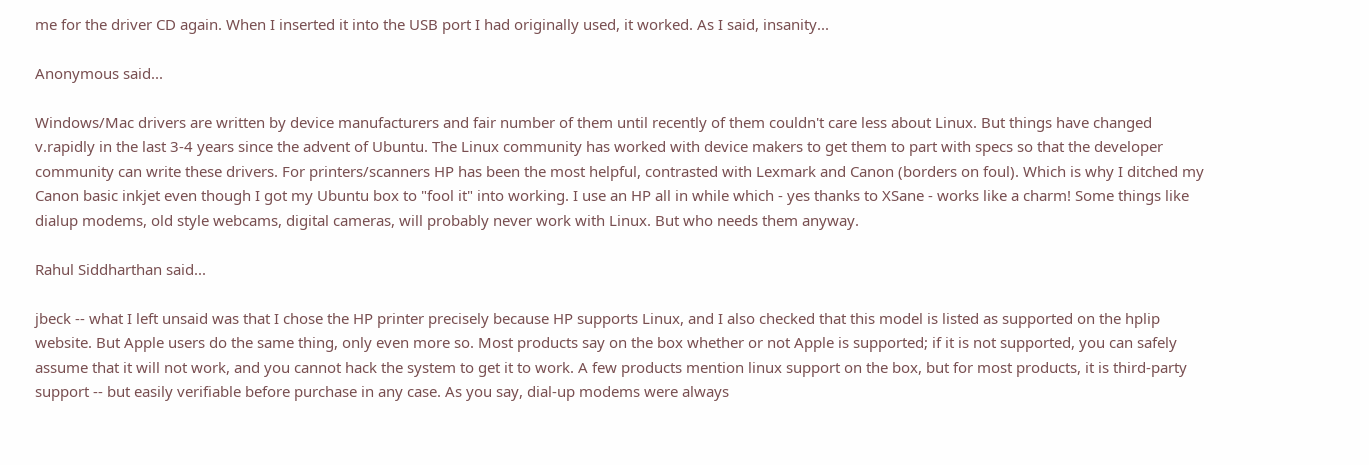me for the driver CD again. When I inserted it into the USB port I had originally used, it worked. As I said, insanity...

Anonymous said...

Windows/Mac drivers are written by device manufacturers and fair number of them until recently of them couldn't care less about Linux. But things have changed v.rapidly in the last 3-4 years since the advent of Ubuntu. The Linux community has worked with device makers to get them to part with specs so that the developer community can write these drivers. For printers/scanners HP has been the most helpful, contrasted with Lexmark and Canon (borders on foul). Which is why I ditched my Canon basic inkjet even though I got my Ubuntu box to "fool it" into working. I use an HP all in while which - yes thanks to XSane - works like a charm! Some things like dialup modems, old style webcams, digital cameras, will probably never work with Linux. But who needs them anyway.

Rahul Siddharthan said...

jbeck -- what I left unsaid was that I chose the HP printer precisely because HP supports Linux, and I also checked that this model is listed as supported on the hplip website. But Apple users do the same thing, only even more so. Most products say on the box whether or not Apple is supported; if it is not supported, you can safely assume that it will not work, and you cannot hack the system to get it to work. A few products mention linux support on the box, but for most products, it is third-party support -- but easily verifiable before purchase in any case. As you say, dial-up modems were always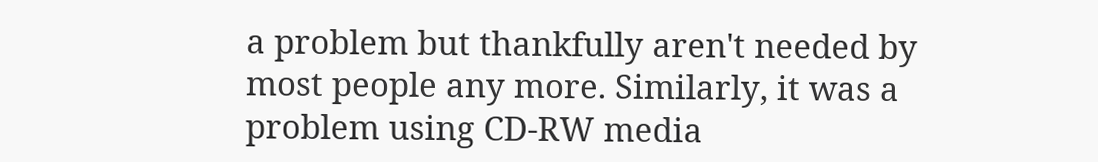a problem but thankfully aren't needed by most people any more. Similarly, it was a problem using CD-RW media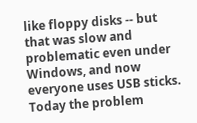like floppy disks -- but that was slow and problematic even under Windows, and now everyone uses USB sticks. Today the problem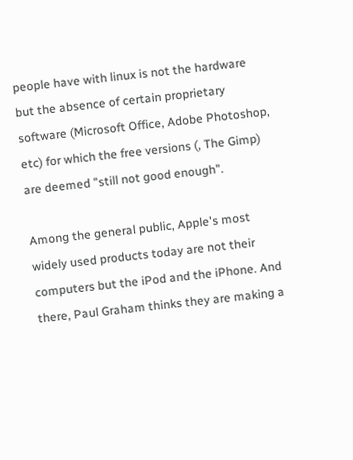people have with linux is not the hardware but the absence of certain proprietary software (Microsoft Office, Adobe Photoshop, etc) for which the free versions (, The Gimp) are deemed "still not good enough".

Among the general public, Apple's most widely used products today are not their computers but the iPod and the iPhone. And there, Paul Graham thinks they are making a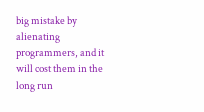big mistake by alienating programmers, and it will cost them in the long run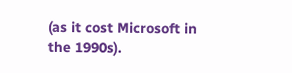(as it cost Microsoft in the 1990s).